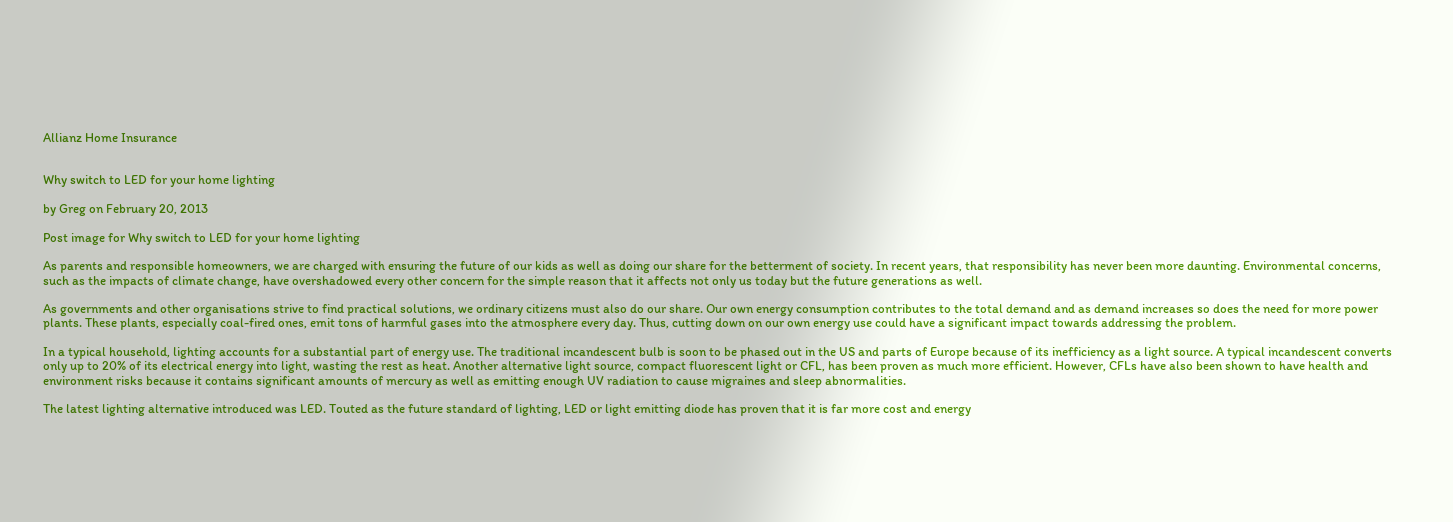Allianz Home Insurance


Why switch to LED for your home lighting

by Greg on February 20, 2013

Post image for Why switch to LED for your home lighting

As parents and responsible homeowners, we are charged with ensuring the future of our kids as well as doing our share for the betterment of society. In recent years, that responsibility has never been more daunting. Environmental concerns, such as the impacts of climate change, have overshadowed every other concern for the simple reason that it affects not only us today but the future generations as well.

As governments and other organisations strive to find practical solutions, we ordinary citizens must also do our share. Our own energy consumption contributes to the total demand and as demand increases so does the need for more power plants. These plants, especially coal-fired ones, emit tons of harmful gases into the atmosphere every day. Thus, cutting down on our own energy use could have a significant impact towards addressing the problem.

In a typical household, lighting accounts for a substantial part of energy use. The traditional incandescent bulb is soon to be phased out in the US and parts of Europe because of its inefficiency as a light source. A typical incandescent converts only up to 20% of its electrical energy into light, wasting the rest as heat. Another alternative light source, compact fluorescent light or CFL, has been proven as much more efficient. However, CFLs have also been shown to have health and environment risks because it contains significant amounts of mercury as well as emitting enough UV radiation to cause migraines and sleep abnormalities.

The latest lighting alternative introduced was LED. Touted as the future standard of lighting, LED or light emitting diode has proven that it is far more cost and energy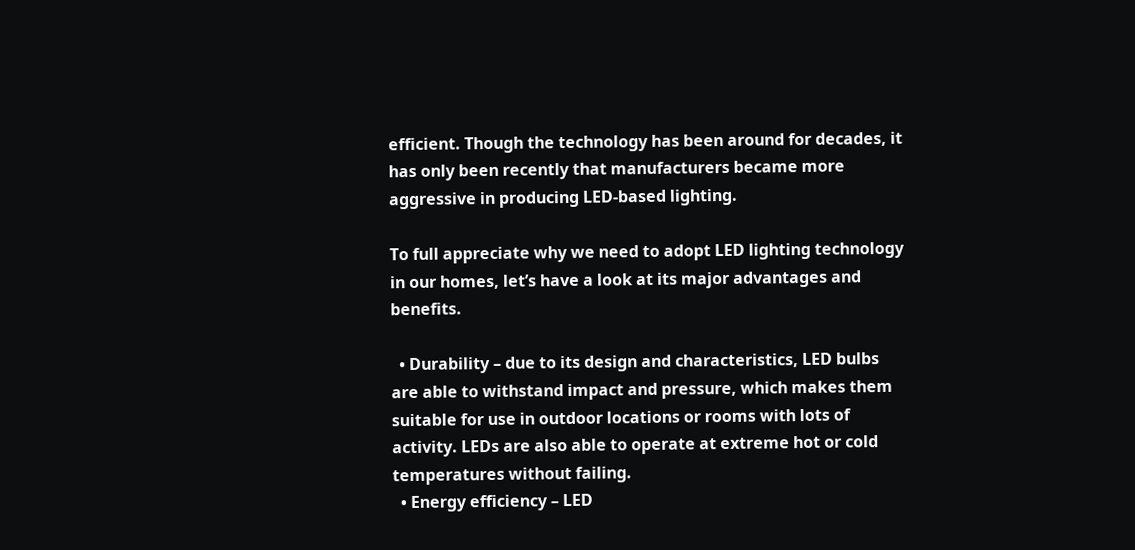efficient. Though the technology has been around for decades, it has only been recently that manufacturers became more aggressive in producing LED-based lighting.

To full appreciate why we need to adopt LED lighting technology in our homes, let’s have a look at its major advantages and benefits.

  • Durability – due to its design and characteristics, LED bulbs are able to withstand impact and pressure, which makes them suitable for use in outdoor locations or rooms with lots of activity. LEDs are also able to operate at extreme hot or cold temperatures without failing.
  • Energy efficiency – LED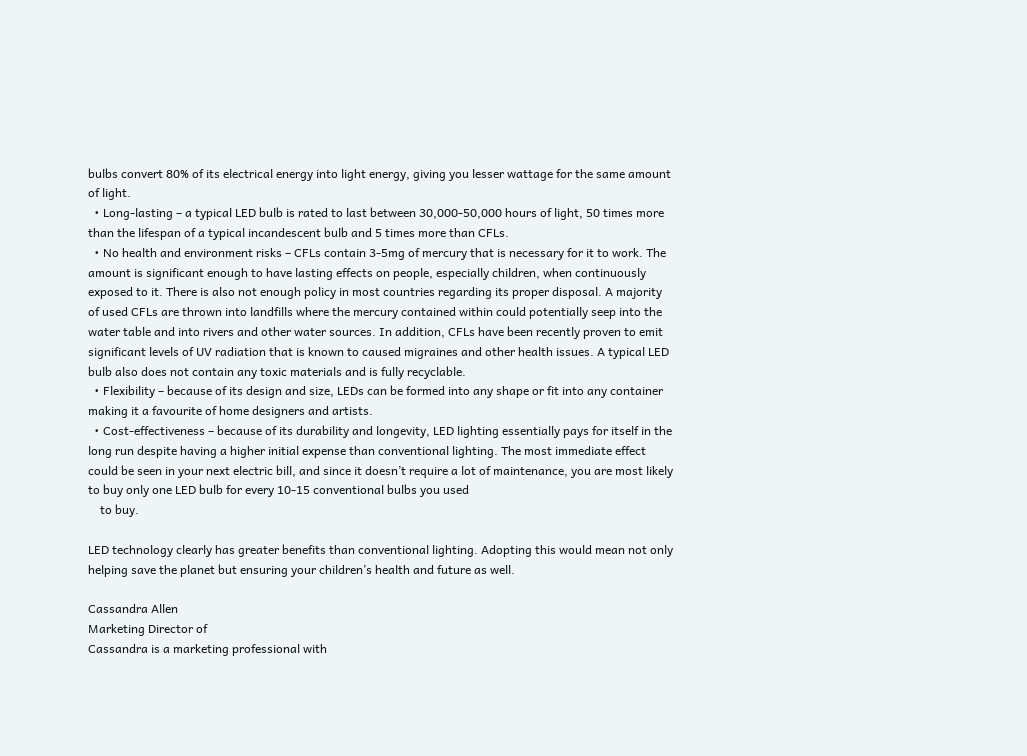bulbs convert 80% of its electrical energy into light energy, giving you lesser wattage for the same amount of light.
  • Long-lasting – a typical LED bulb is rated to last between 30,000-50,000 hours of light, 50 times more than the lifespan of a typical incandescent bulb and 5 times more than CFLs.
  • No health and environment risks – CFLs contain 3-5mg of mercury that is necessary for it to work. The amount is significant enough to have lasting effects on people, especially children, when continuously exposed to it. There is also not enough policy in most countries regarding its proper disposal. A majority of used CFLs are thrown into landfills where the mercury contained within could potentially seep into the water table and into rivers and other water sources. In addition, CFLs have been recently proven to emit significant levels of UV radiation that is known to caused migraines and other health issues. A typical LED bulb also does not contain any toxic materials and is fully recyclable.
  • Flexibility – because of its design and size, LEDs can be formed into any shape or fit into any container making it a favourite of home designers and artists.
  • Cost-effectiveness – because of its durability and longevity, LED lighting essentially pays for itself in the long run despite having a higher initial expense than conventional lighting. The most immediate effect could be seen in your next electric bill, and since it doesn’t require a lot of maintenance, you are most likely to buy only one LED bulb for every 10-15 conventional bulbs you used
    to buy.

LED technology clearly has greater benefits than conventional lighting. Adopting this would mean not only helping save the planet but ensuring your children’s health and future as well.

Cassandra Allen
Marketing Director of
Cassandra is a marketing professional with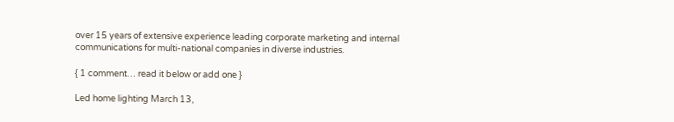over 15 years of extensive experience leading corporate marketing and internal communications for multi-national companies in diverse industries.

{ 1 comment… read it below or add one }

Led home lighting March 13,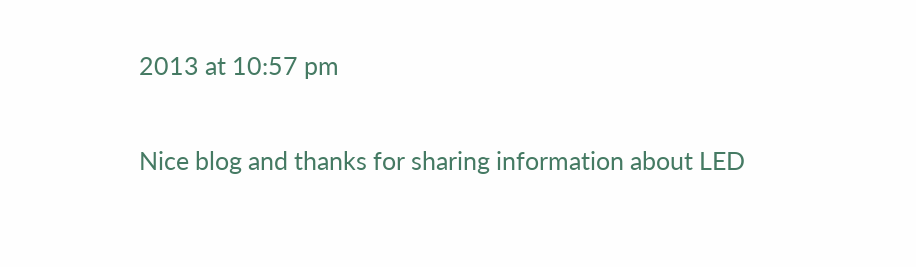2013 at 10:57 pm

Nice blog and thanks for sharing information about LED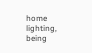home lighting, being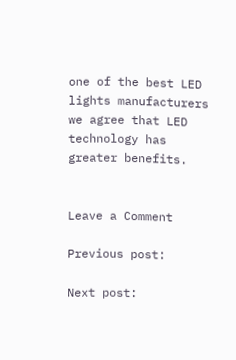one of the best LED lights manufacturers we agree that LED technology has greater benefits.


Leave a Comment

Previous post:

Next post: